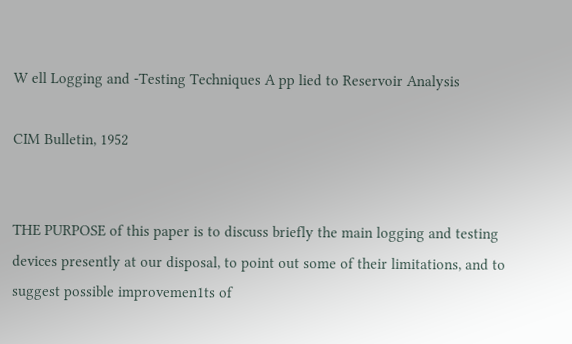W ell Logging and -Testing Techniques A pp lied to Reservoir Analysis

CIM Bulletin, 1952


THE PURPOSE of this paper is to discuss briefly the main logging and testing devices presently at our disposal, to point out some of their limitations, and to suggest possible improvemen1ts of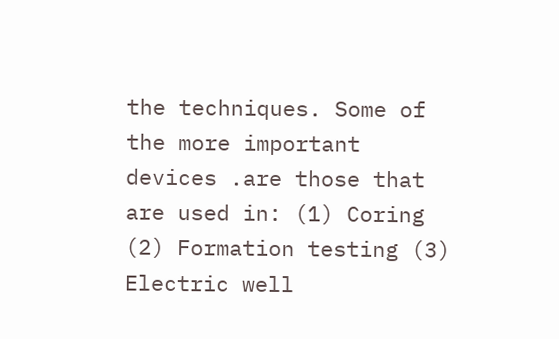the techniques. Some of the more important devices .are those that are used in: (1) Coring (2) Formation testing (3) Electric well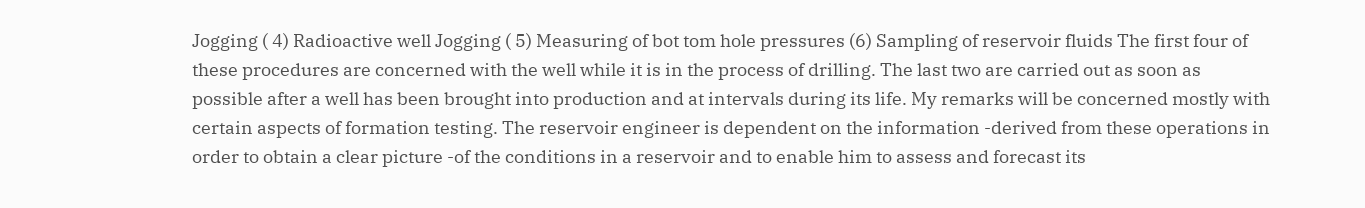Jogging ( 4) Radioactive well Jogging ( 5) Measuring of bot tom hole pressures (6) Sampling of reservoir fluids The first four of these procedures are concerned with the well while it is in the process of drilling. The last two are carried out as soon as possible after a well has been brought into production and at intervals during its life. My remarks will be concerned mostly with certain aspects of formation testing. The reservoir engineer is dependent on the information -derived from these operations in order to obtain a clear picture -of the conditions in a reservoir and to enable him to assess and forecast its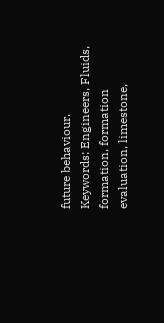future behaviour.
Keywords: Engineers, Fluids, formation, formation evaluation, limestone,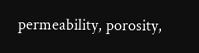permeability, porosity,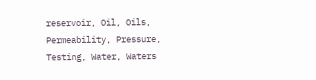reservoir, Oil, Oils, Permeability, Pressure, Testing, Water, Waters